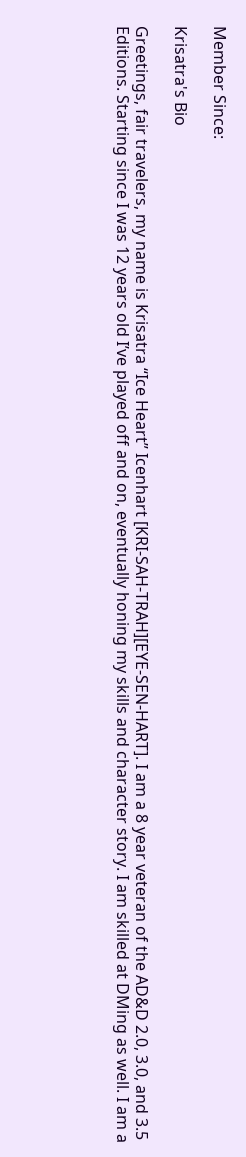Member Since:

Krisatra's Bio

Greetings, fair travelers, my name is Krisatra “Ice Heart” Icenhart [KRI-SAH-TRAH][EYE-SEN-HART]. I am a 8 year veteran of the AD&D 2.0, 3.0, and 3.5 Editions. Starting since I was 12 years old I’ve played off and on, eventually honing my skills and character story. I am skilled at DMing as well. I am a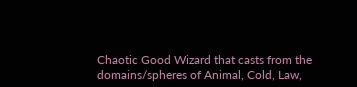Chaotic Good Wizard that casts from the domains/spheres of Animal, Cold, Law,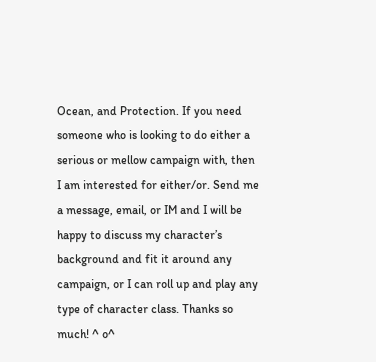Ocean, and Protection. If you need someone who is looking to do either a serious or mellow campaign with, then I am interested for either/or. Send me a message, email, or IM and I will be happy to discuss my character’s background and fit it around any campaign, or I can roll up and play any type of character class. Thanks so much! ^ o^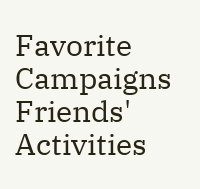Favorite Campaigns
Friends' Activities